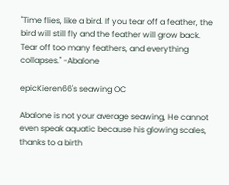"Time flies, like a bird. If you tear off a feather, the bird will still fly and the feather will grow back. Tear off too many feathers, and everything collapses." -Abalone

epicKieren66's seawing OC

Abalone is not your average seawing, He cannot even speak aquatic because his glowing scales, thanks to a birth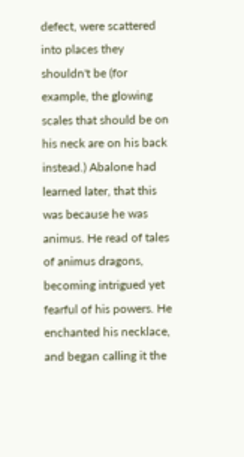defect, were scattered into places they shouldn't be (for example, the glowing scales that should be on his neck are on his back instead.) Abalone had learned later, that this was because he was animus. He read of tales of animus dragons, becoming intrigued yet fearful of his powers. He enchanted his necklace, and began calling it the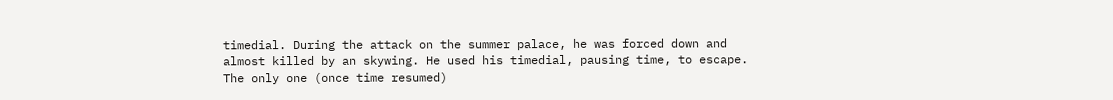timedial. During the attack on the summer palace, he was forced down and almost killed by an skywing. He used his timedial, pausing time, to escape. The only one (once time resumed)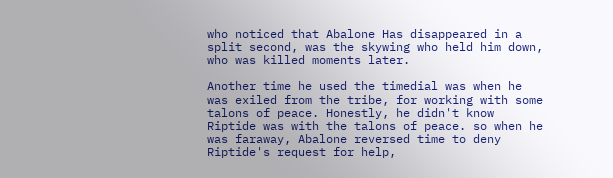who noticed that Abalone Has disappeared in a split second, was the skywing who held him down, who was killed moments later.

Another time he used the timedial was when he was exiled from the tribe, for working with some talons of peace. Honestly, he didn't know Riptide was with the talons of peace. so when he was faraway, Abalone reversed time to deny Riptide's request for help,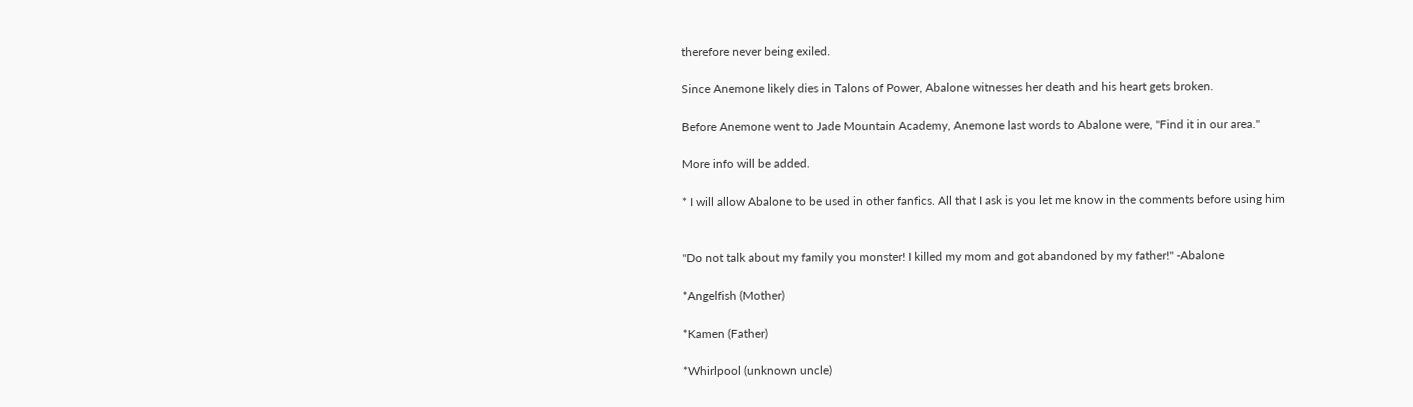therefore never being exiled.

Since Anemone likely dies in Talons of Power, Abalone witnesses her death and his heart gets broken.

Before Anemone went to Jade Mountain Academy, Anemone last words to Abalone were, "Find it in our area."

More info will be added.

* I will allow Abalone to be used in other fanfics. All that I ask is you let me know in the comments before using him


"Do not talk about my family you monster! I killed my mom and got abandoned by my father!" -Abalone

*Angelfish (Mother)

*Kamen (Father)

*Whirlpool (unknown uncle)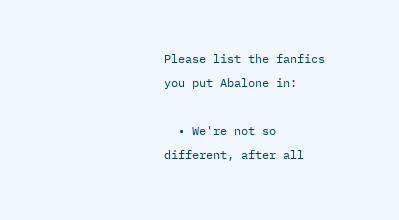Please list the fanfics you put Abalone in:

  • We're not so different, after all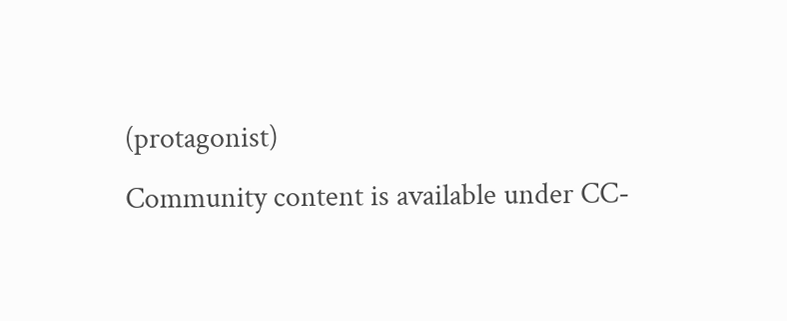(protagonist)
Community content is available under CC-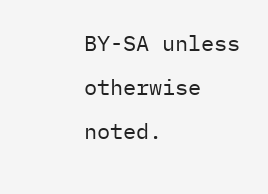BY-SA unless otherwise noted.